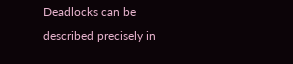Deadlocks can be described precisely in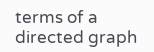terms of a directed graph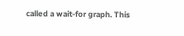called a wait-for graph. This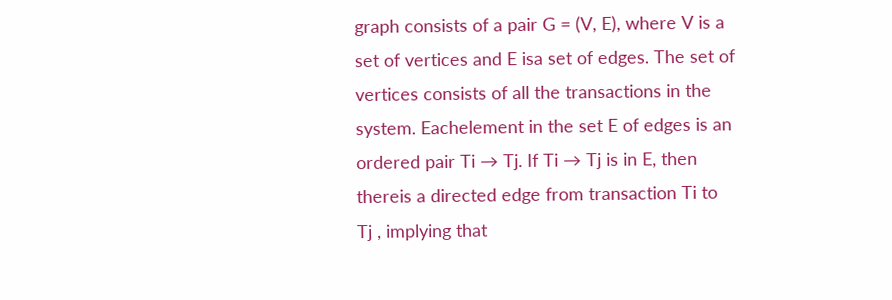graph consists of a pair G = (V, E), where V is a set of vertices and E isa set of edges. The set of vertices consists of all the transactions in the system. Eachelement in the set E of edges is an ordered pair Ti → Tj. If Ti → Tj is in E, then thereis a directed edge from transaction Ti to Tj , implying that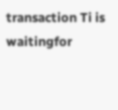transaction Ti is waitingfor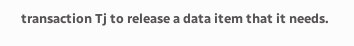transaction Tj to release a data item that it needs.